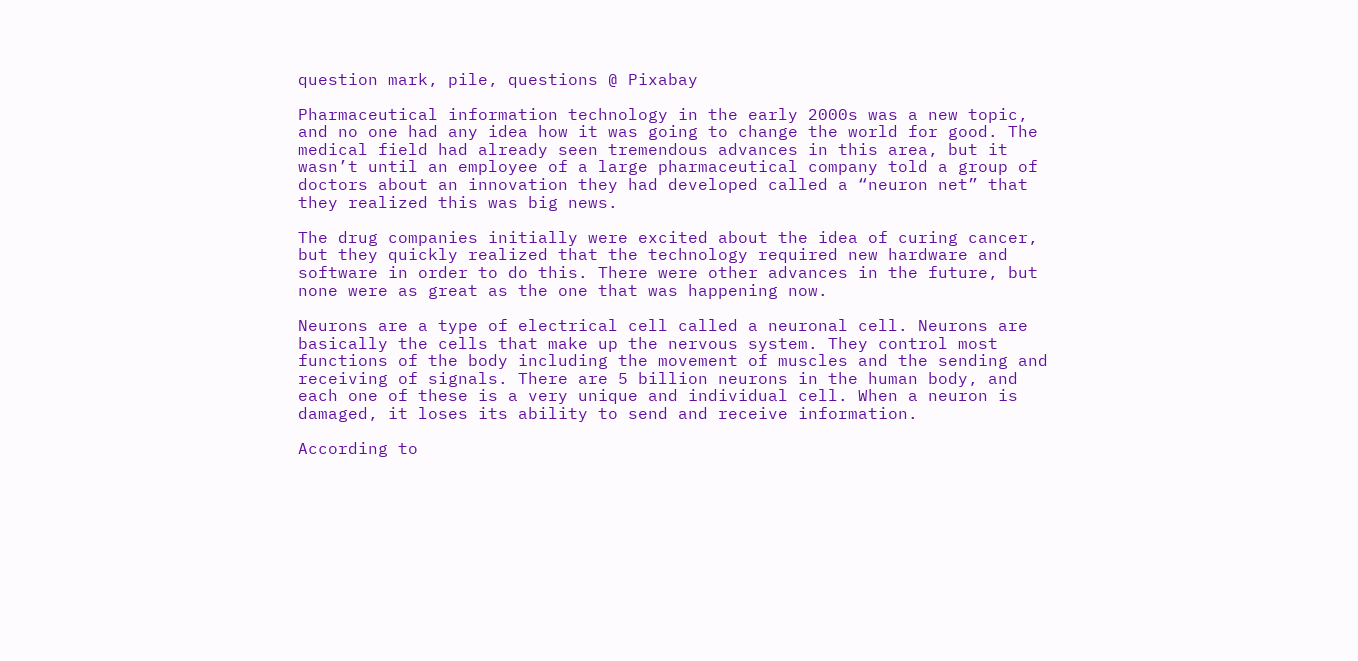question mark, pile, questions @ Pixabay

Pharmaceutical information technology in the early 2000s was a new topic, and no one had any idea how it was going to change the world for good. The medical field had already seen tremendous advances in this area, but it wasn’t until an employee of a large pharmaceutical company told a group of doctors about an innovation they had developed called a “neuron net” that they realized this was big news.

The drug companies initially were excited about the idea of curing cancer, but they quickly realized that the technology required new hardware and software in order to do this. There were other advances in the future, but none were as great as the one that was happening now.

Neurons are a type of electrical cell called a neuronal cell. Neurons are basically the cells that make up the nervous system. They control most functions of the body including the movement of muscles and the sending and receiving of signals. There are 5 billion neurons in the human body, and each one of these is a very unique and individual cell. When a neuron is damaged, it loses its ability to send and receive information.

According to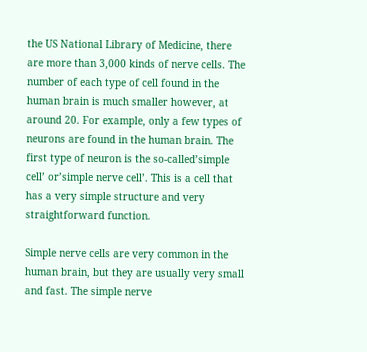the US National Library of Medicine, there are more than 3,000 kinds of nerve cells. The number of each type of cell found in the human brain is much smaller however, at around 20. For example, only a few types of neurons are found in the human brain. The first type of neuron is the so-called’simple cell’ or’simple nerve cell’. This is a cell that has a very simple structure and very straightforward function.

Simple nerve cells are very common in the human brain, but they are usually very small and fast. The simple nerve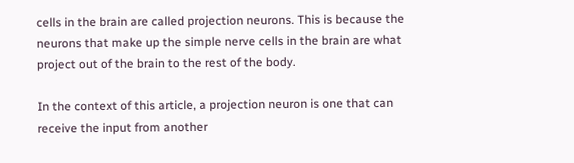cells in the brain are called projection neurons. This is because the neurons that make up the simple nerve cells in the brain are what project out of the brain to the rest of the body.

In the context of this article, a projection neuron is one that can receive the input from another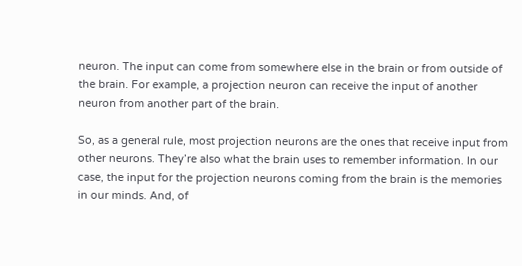neuron. The input can come from somewhere else in the brain or from outside of the brain. For example, a projection neuron can receive the input of another neuron from another part of the brain.

So, as a general rule, most projection neurons are the ones that receive input from other neurons. They’re also what the brain uses to remember information. In our case, the input for the projection neurons coming from the brain is the memories in our minds. And, of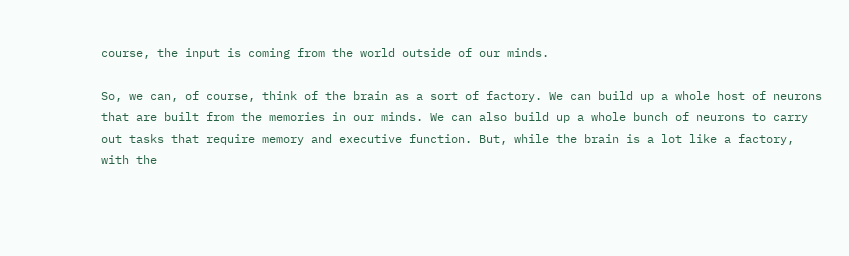course, the input is coming from the world outside of our minds.

So, we can, of course, think of the brain as a sort of factory. We can build up a whole host of neurons that are built from the memories in our minds. We can also build up a whole bunch of neurons to carry out tasks that require memory and executive function. But, while the brain is a lot like a factory, with the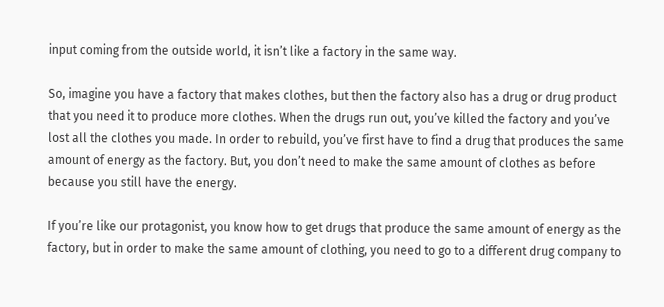input coming from the outside world, it isn’t like a factory in the same way.

So, imagine you have a factory that makes clothes, but then the factory also has a drug or drug product that you need it to produce more clothes. When the drugs run out, you’ve killed the factory and you’ve lost all the clothes you made. In order to rebuild, you’ve first have to find a drug that produces the same amount of energy as the factory. But, you don’t need to make the same amount of clothes as before because you still have the energy.

If you’re like our protagonist, you know how to get drugs that produce the same amount of energy as the factory, but in order to make the same amount of clothing, you need to go to a different drug company to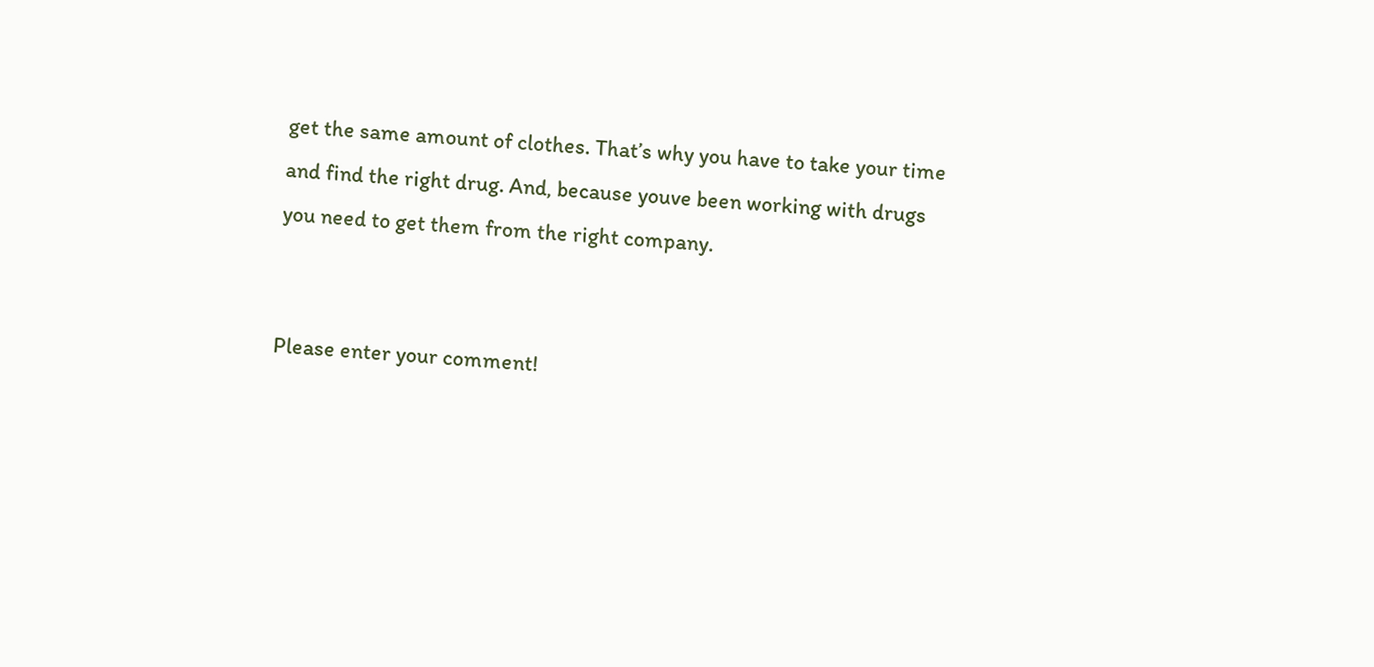get the same amount of clothes. That’s why you have to take your time and find the right drug. And, because youve been working with drugs you need to get them from the right company.


Please enter your comment!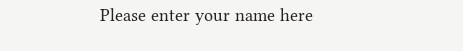Please enter your name here